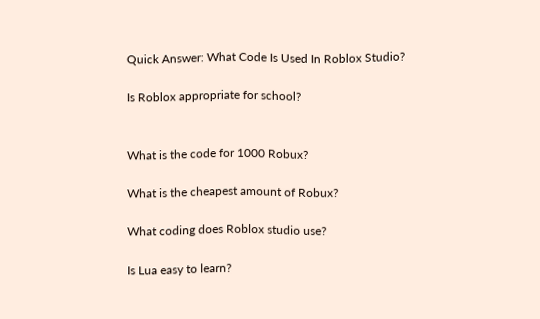Quick Answer: What Code Is Used In Roblox Studio?

Is Roblox appropriate for school?


What is the code for 1000 Robux?

What is the cheapest amount of Robux?

What coding does Roblox studio use?

Is Lua easy to learn?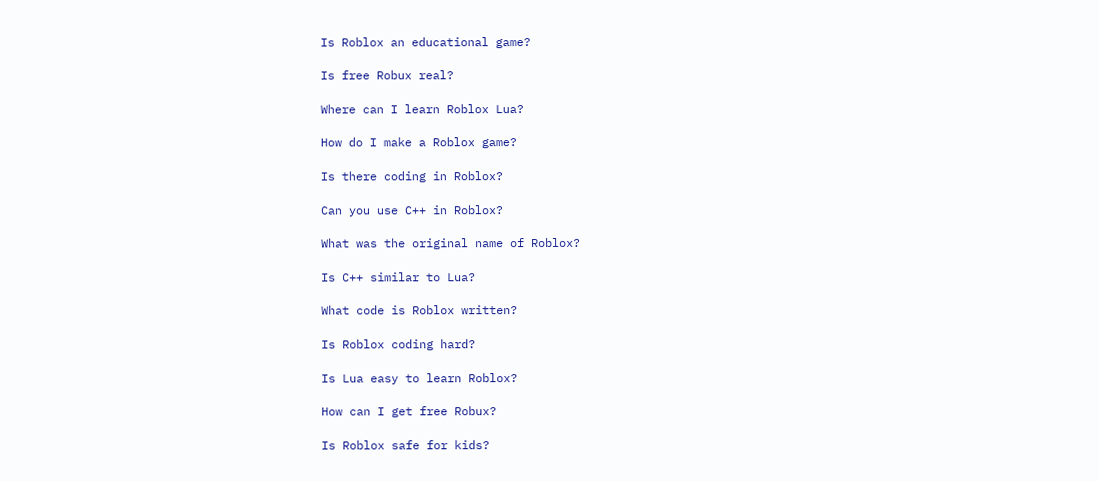Is Roblox an educational game?

Is free Robux real?

Where can I learn Roblox Lua?

How do I make a Roblox game?

Is there coding in Roblox?

Can you use C++ in Roblox?

What was the original name of Roblox?

Is C++ similar to Lua?

What code is Roblox written?

Is Roblox coding hard?

Is Lua easy to learn Roblox?

How can I get free Robux?

Is Roblox safe for kids?